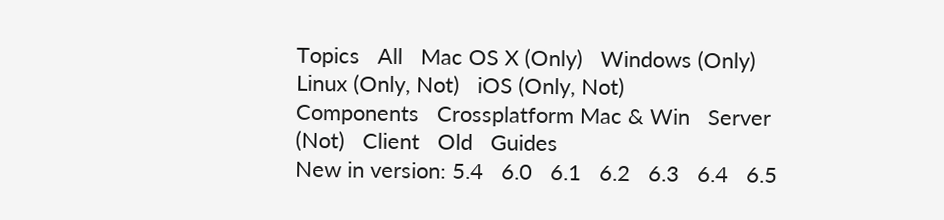Topics   All   Mac OS X (Only)   Windows (Only)   Linux (Only, Not)   iOS (Only, Not)
Components   Crossplatform Mac & Win   Server (Not)   Client   Old   Guides
New in version: 5.4   6.0   6.1   6.2   6.3   6.4   6.5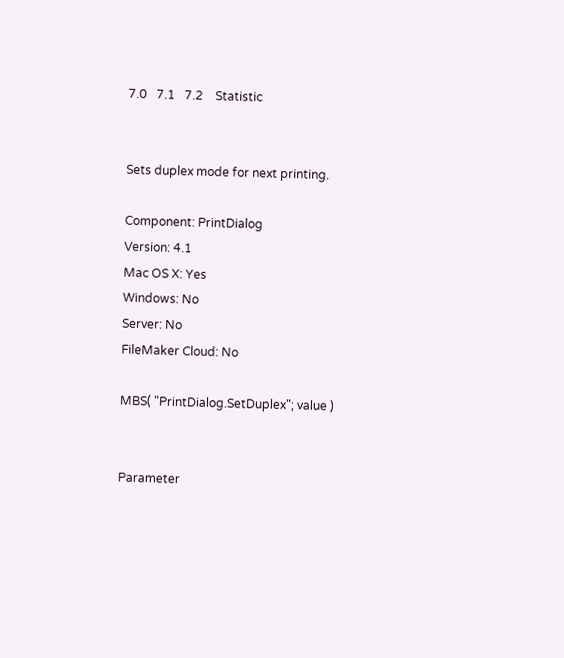7.0   7.1   7.2    Statistic


Sets duplex mode for next printing.

Component: PrintDialog
Version: 4.1
Mac OS X: Yes
Windows: No
Server: No
FileMaker Cloud: No

MBS( "PrintDialog.SetDuplex"; value )


Parameter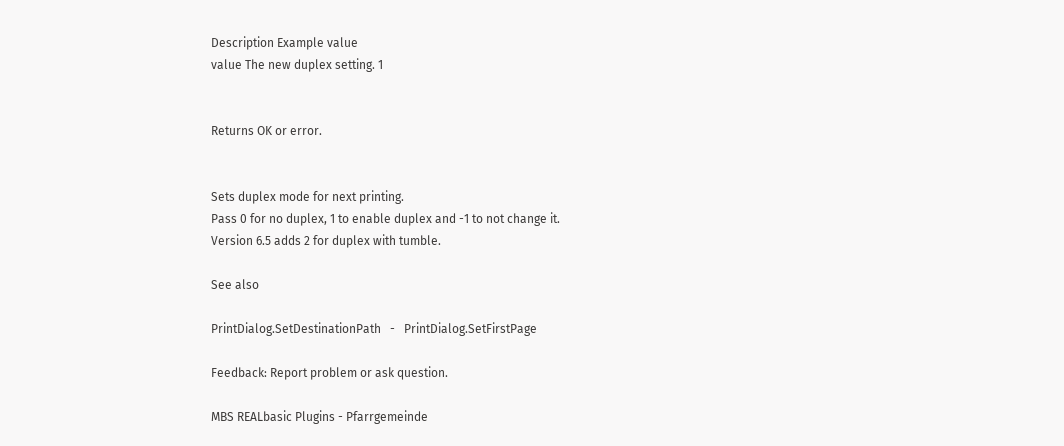Description Example value
value The new duplex setting. 1


Returns OK or error.


Sets duplex mode for next printing.
Pass 0 for no duplex, 1 to enable duplex and -1 to not change it.
Version 6.5 adds 2 for duplex with tumble.

See also

PrintDialog.SetDestinationPath   -   PrintDialog.SetFirstPage

Feedback: Report problem or ask question.

MBS REALbasic Plugins - Pfarrgemeinde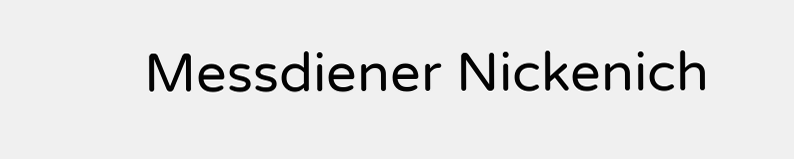Messdiener Nickenich